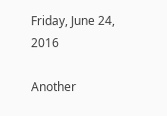Friday, June 24, 2016

Another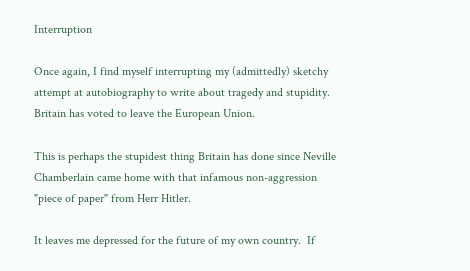Interruption

Once again, I find myself interrupting my (admittedly) sketchy attempt at autobiography to write about tragedy and stupidity.  Britain has voted to leave the European Union.

This is perhaps the stupidest thing Britain has done since Neville Chamberlain came home with that infamous non-aggression "piece of paper" from Herr Hitler.

It leaves me depressed for the future of my own country.  If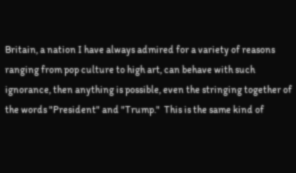Britain, a nation I have always admired for a variety of reasons ranging from pop culture to high art, can behave with such ignorance, then anything is possible, even the stringing together of the words "President" and "Trump."  This is the same kind of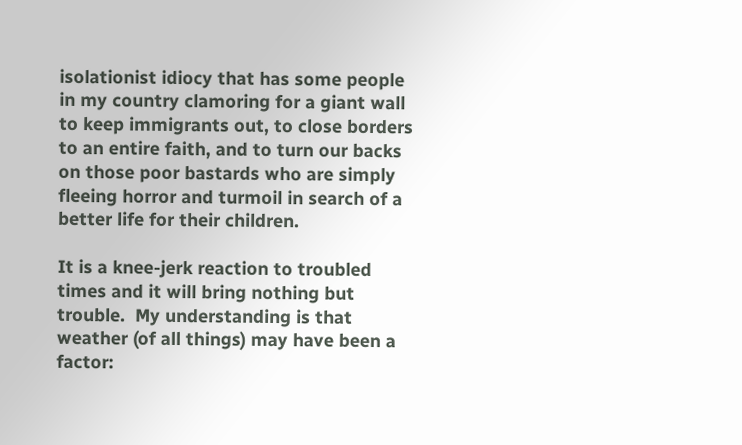isolationist idiocy that has some people in my country clamoring for a giant wall to keep immigrants out, to close borders to an entire faith, and to turn our backs on those poor bastards who are simply fleeing horror and turmoil in search of a better life for their children.

It is a knee-jerk reaction to troubled times and it will bring nothing but trouble.  My understanding is that weather (of all things) may have been a factor: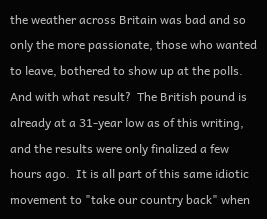the weather across Britain was bad and so only the more passionate, those who wanted to leave, bothered to show up at the polls.  And with what result?  The British pound is already at a 31-year low as of this writing, and the results were only finalized a few hours ago.  It is all part of this same idiotic movement to "take our country back" when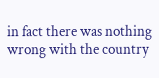in fact there was nothing wrong with the country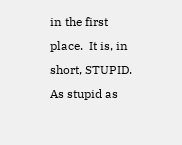in the first place.  It is, in short, STUPID.  As stupid as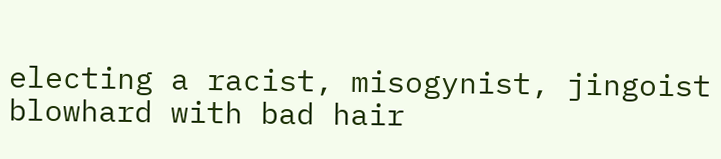electing a racist, misogynist, jingoist blowhard with bad hair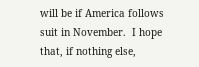will be if America follows suit in November.  I hope that, if nothing else,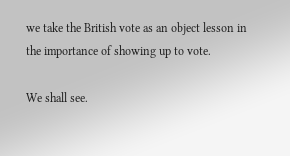we take the British vote as an object lesson in the importance of showing up to vote.

We shall see.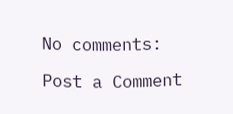No comments:

Post a Comment